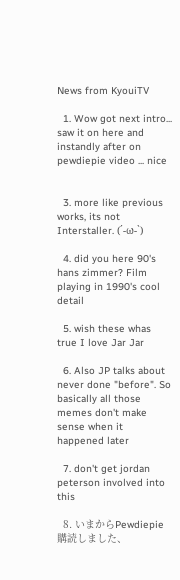News from KyouiTV

  1. Wow got next intro... saw it on here and instandly after on pewdiepie video ... nice


  3. more like previous works, its not Interstaller. (´-ω-`)

  4. did you here 90's hans zimmer? Film playing in 1990's cool detail

  5. wish these whas true I love Jar Jar

  6. Also JP talks about never done "before". So basically all those memes don't make sense when it happened later

  7. don't get jordan peterson involved into this

  8. いまからPewdiepie購読しました、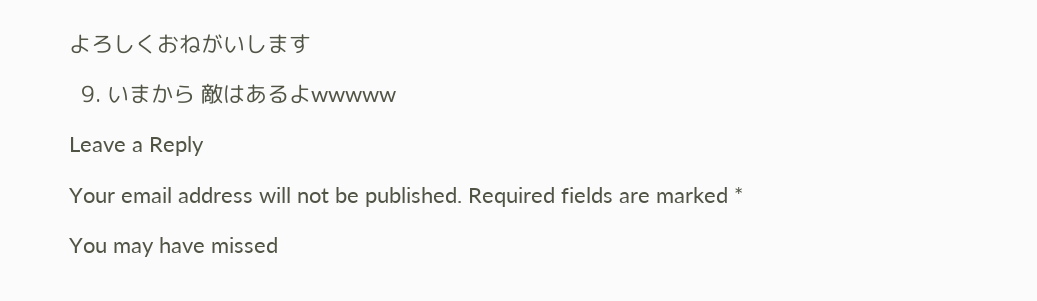よろしくおねがいします

  9. いまから 敵はあるよwwwww

Leave a Reply

Your email address will not be published. Required fields are marked *

You may have missed